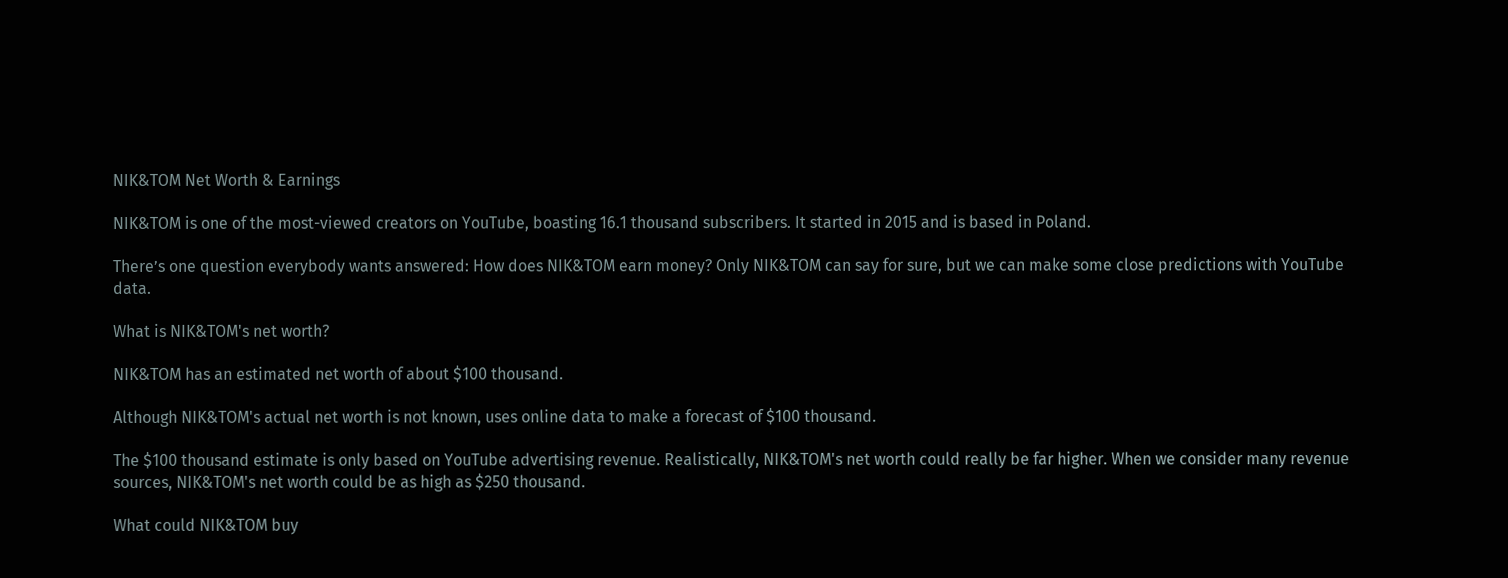NIK&TOM Net Worth & Earnings

NIK&TOM is one of the most-viewed creators on YouTube, boasting 16.1 thousand subscribers. It started in 2015 and is based in Poland.

There’s one question everybody wants answered: How does NIK&TOM earn money? Only NIK&TOM can say for sure, but we can make some close predictions with YouTube data.

What is NIK&TOM's net worth?

NIK&TOM has an estimated net worth of about $100 thousand.

Although NIK&TOM's actual net worth is not known, uses online data to make a forecast of $100 thousand.

The $100 thousand estimate is only based on YouTube advertising revenue. Realistically, NIK&TOM's net worth could really be far higher. When we consider many revenue sources, NIK&TOM's net worth could be as high as $250 thousand.

What could NIK&TOM buy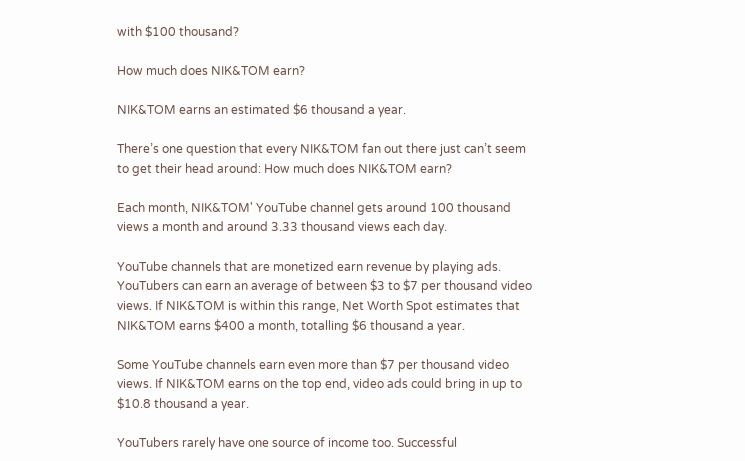with $100 thousand?

How much does NIK&TOM earn?

NIK&TOM earns an estimated $6 thousand a year.

There’s one question that every NIK&TOM fan out there just can’t seem to get their head around: How much does NIK&TOM earn?

Each month, NIK&TOM' YouTube channel gets around 100 thousand views a month and around 3.33 thousand views each day.

YouTube channels that are monetized earn revenue by playing ads. YouTubers can earn an average of between $3 to $7 per thousand video views. If NIK&TOM is within this range, Net Worth Spot estimates that NIK&TOM earns $400 a month, totalling $6 thousand a year.

Some YouTube channels earn even more than $7 per thousand video views. If NIK&TOM earns on the top end, video ads could bring in up to $10.8 thousand a year.

YouTubers rarely have one source of income too. Successful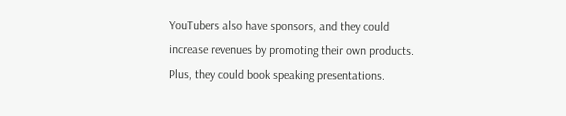YouTubers also have sponsors, and they could increase revenues by promoting their own products. Plus, they could book speaking presentations.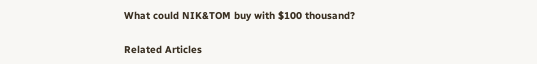What could NIK&TOM buy with $100 thousand?

Related Articles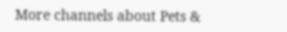More channels about Pets &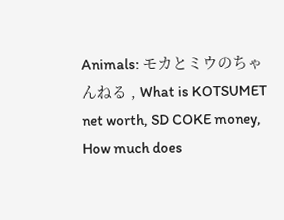Animals: モカとミウのちゃんねる , What is KOTSUMET net worth, SD COKE money, How much does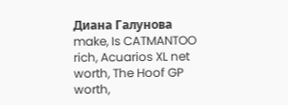Диана Галунова make, Is CATMANTOO rich, Acuarios XL net worth, The Hoof GP worth,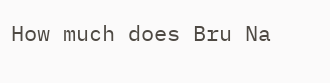How much does Bru Na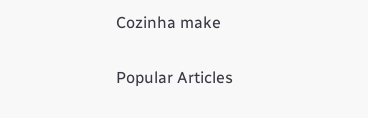Cozinha make

Popular Articles